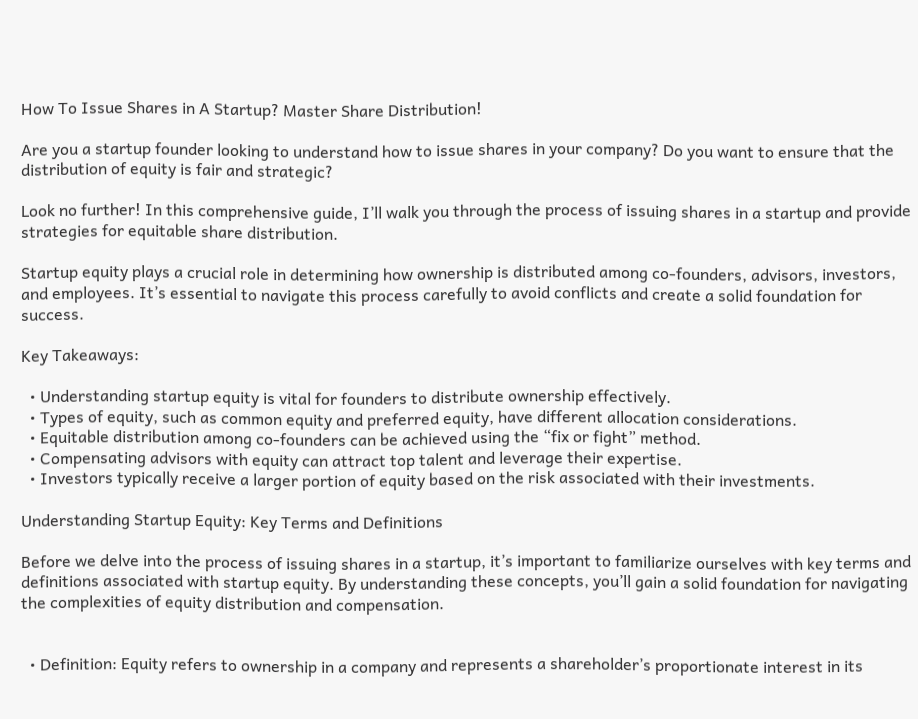How To Issue Shares in A Startup? Master Share Distribution!

Are you a startup founder looking to understand how to issue shares in your company? Do you want to ensure that the distribution of equity is fair and strategic?

Look no further! In this comprehensive guide, I’ll walk you through the process of issuing shares in a startup and provide strategies for equitable share distribution.

Startup equity plays a crucial role in determining how ownership is distributed among co-founders, advisors, investors, and employees. It’s essential to navigate this process carefully to avoid conflicts and create a solid foundation for success.

Key Takeaways:

  • Understanding startup equity is vital for founders to distribute ownership effectively.
  • Types of equity, such as common equity and preferred equity, have different allocation considerations.
  • Equitable distribution among co-founders can be achieved using the “fix or fight” method.
  • Compensating advisors with equity can attract top talent and leverage their expertise.
  • Investors typically receive a larger portion of equity based on the risk associated with their investments.

Understanding Startup Equity: Key Terms and Definitions

Before we delve into the process of issuing shares in a startup, it’s important to familiarize ourselves with key terms and definitions associated with startup equity. By understanding these concepts, you’ll gain a solid foundation for navigating the complexities of equity distribution and compensation.


  • Definition: Equity refers to ownership in a company and represents a shareholder’s proportionate interest in its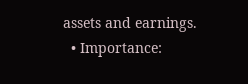assets and earnings.
  • Importance: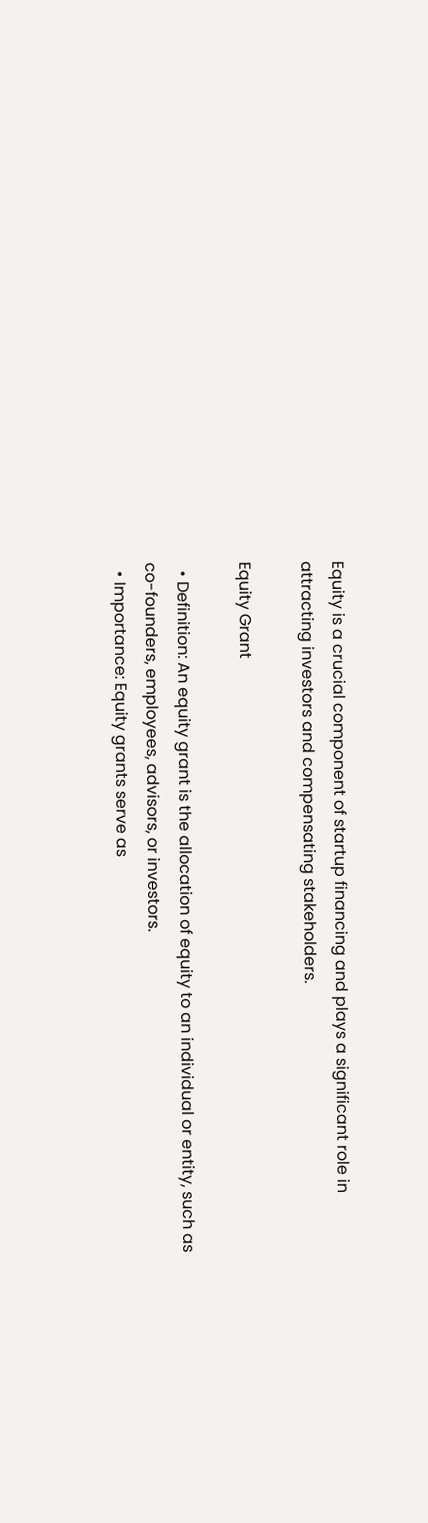Equity is a crucial component of startup financing and plays a significant role in attracting investors and compensating stakeholders.

Equity Grant

  • Definition: An equity grant is the allocation of equity to an individual or entity, such as co-founders, employees, advisors, or investors.
  • Importance: Equity grants serve as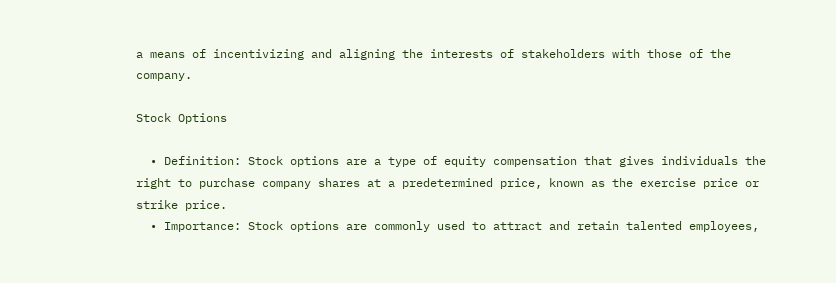a means of incentivizing and aligning the interests of stakeholders with those of the company.

Stock Options

  • Definition: Stock options are a type of equity compensation that gives individuals the right to purchase company shares at a predetermined price, known as the exercise price or strike price.
  • Importance: Stock options are commonly used to attract and retain talented employees,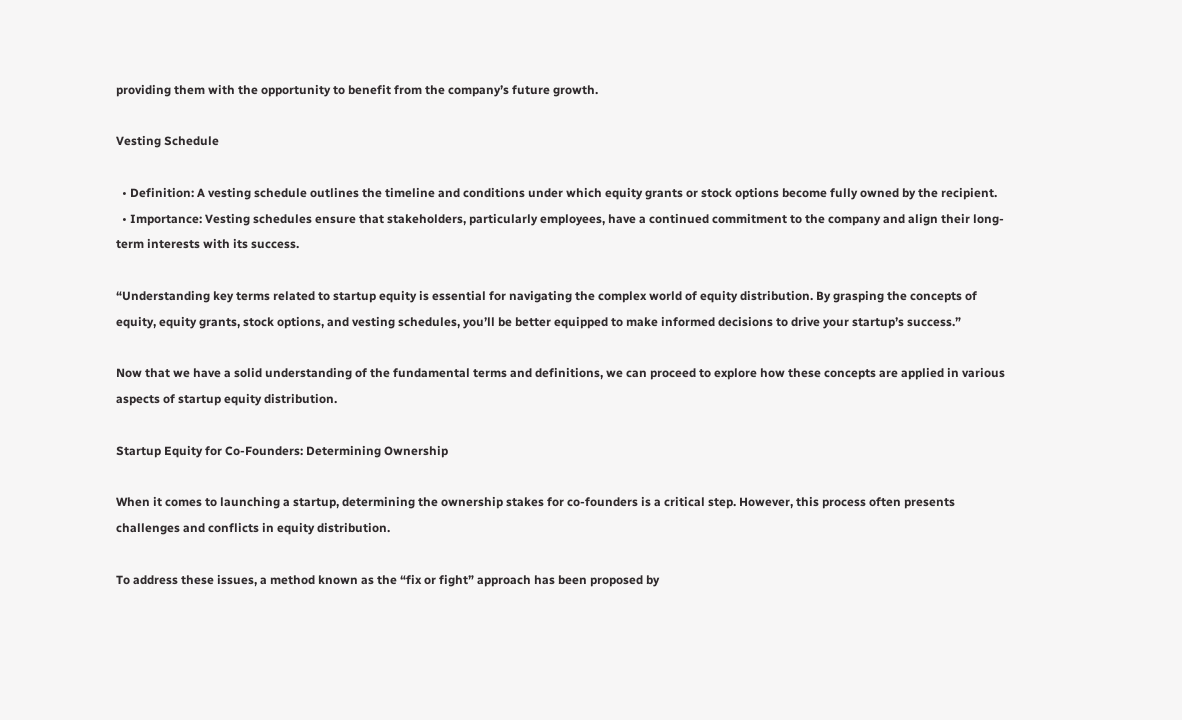providing them with the opportunity to benefit from the company’s future growth.

Vesting Schedule

  • Definition: A vesting schedule outlines the timeline and conditions under which equity grants or stock options become fully owned by the recipient.
  • Importance: Vesting schedules ensure that stakeholders, particularly employees, have a continued commitment to the company and align their long-term interests with its success.

“Understanding key terms related to startup equity is essential for navigating the complex world of equity distribution. By grasping the concepts of equity, equity grants, stock options, and vesting schedules, you’ll be better equipped to make informed decisions to drive your startup’s success.”

Now that we have a solid understanding of the fundamental terms and definitions, we can proceed to explore how these concepts are applied in various aspects of startup equity distribution.

Startup Equity for Co-Founders: Determining Ownership

When it comes to launching a startup, determining the ownership stakes for co-founders is a critical step. However, this process often presents challenges and conflicts in equity distribution.

To address these issues, a method known as the “fix or fight” approach has been proposed by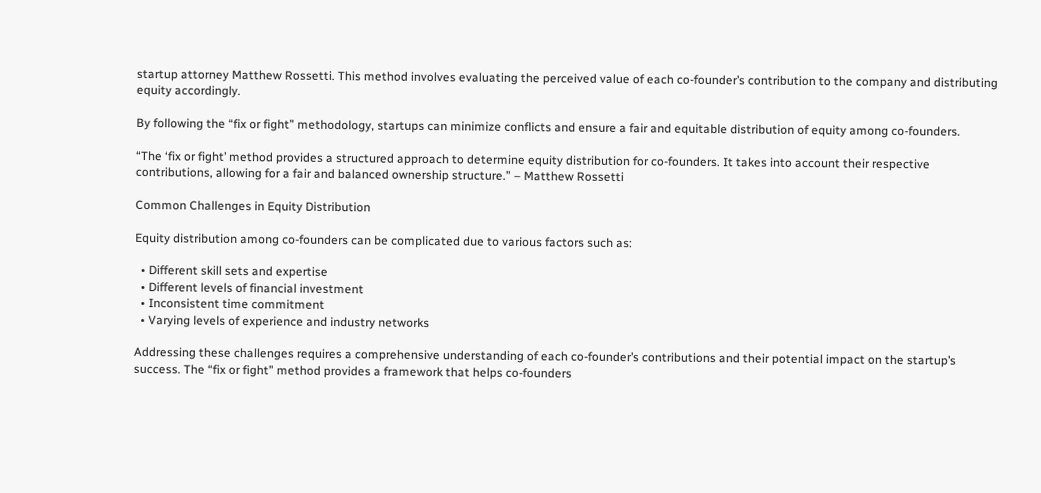startup attorney Matthew Rossetti. This method involves evaluating the perceived value of each co-founder’s contribution to the company and distributing equity accordingly.

By following the “fix or fight” methodology, startups can minimize conflicts and ensure a fair and equitable distribution of equity among co-founders.

“The ‘fix or fight’ method provides a structured approach to determine equity distribution for co-founders. It takes into account their respective contributions, allowing for a fair and balanced ownership structure.” – Matthew Rossetti

Common Challenges in Equity Distribution

Equity distribution among co-founders can be complicated due to various factors such as:

  • Different skill sets and expertise
  • Different levels of financial investment
  • Inconsistent time commitment
  • Varying levels of experience and industry networks

Addressing these challenges requires a comprehensive understanding of each co-founder’s contributions and their potential impact on the startup’s success. The “fix or fight” method provides a framework that helps co-founders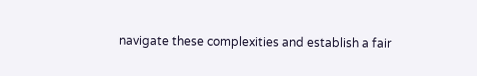navigate these complexities and establish a fair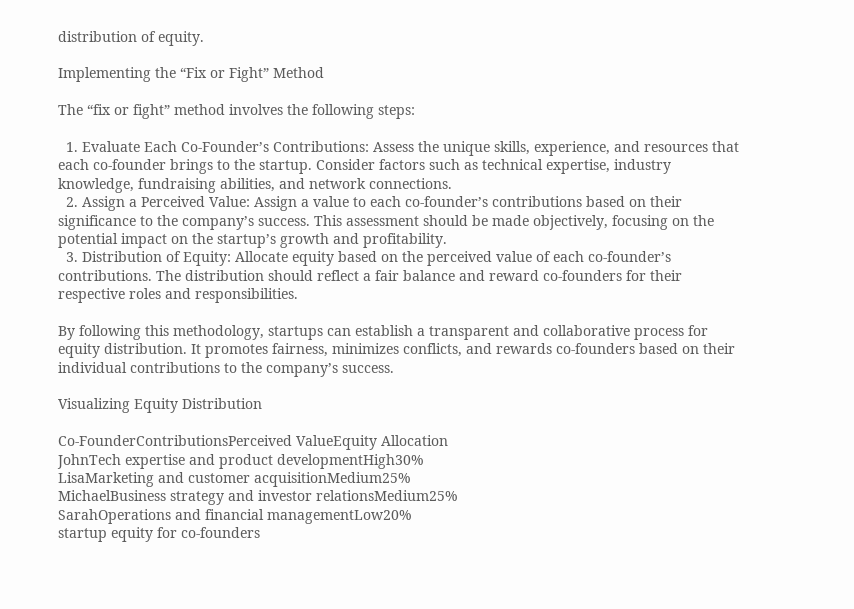distribution of equity.

Implementing the “Fix or Fight” Method

The “fix or fight” method involves the following steps:

  1. Evaluate Each Co-Founder’s Contributions: Assess the unique skills, experience, and resources that each co-founder brings to the startup. Consider factors such as technical expertise, industry knowledge, fundraising abilities, and network connections.
  2. Assign a Perceived Value: Assign a value to each co-founder’s contributions based on their significance to the company’s success. This assessment should be made objectively, focusing on the potential impact on the startup’s growth and profitability.
  3. Distribution of Equity: Allocate equity based on the perceived value of each co-founder’s contributions. The distribution should reflect a fair balance and reward co-founders for their respective roles and responsibilities.

By following this methodology, startups can establish a transparent and collaborative process for equity distribution. It promotes fairness, minimizes conflicts, and rewards co-founders based on their individual contributions to the company’s success.

Visualizing Equity Distribution

Co-FounderContributionsPerceived ValueEquity Allocation
JohnTech expertise and product developmentHigh30%
LisaMarketing and customer acquisitionMedium25%
MichaelBusiness strategy and investor relationsMedium25%
SarahOperations and financial managementLow20%
startup equity for co-founders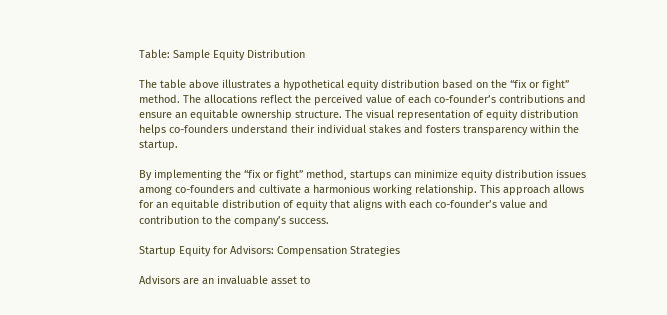Table: Sample Equity Distribution

The table above illustrates a hypothetical equity distribution based on the “fix or fight” method. The allocations reflect the perceived value of each co-founder’s contributions and ensure an equitable ownership structure. The visual representation of equity distribution helps co-founders understand their individual stakes and fosters transparency within the startup.

By implementing the “fix or fight” method, startups can minimize equity distribution issues among co-founders and cultivate a harmonious working relationship. This approach allows for an equitable distribution of equity that aligns with each co-founder’s value and contribution to the company’s success.

Startup Equity for Advisors: Compensation Strategies

Advisors are an invaluable asset to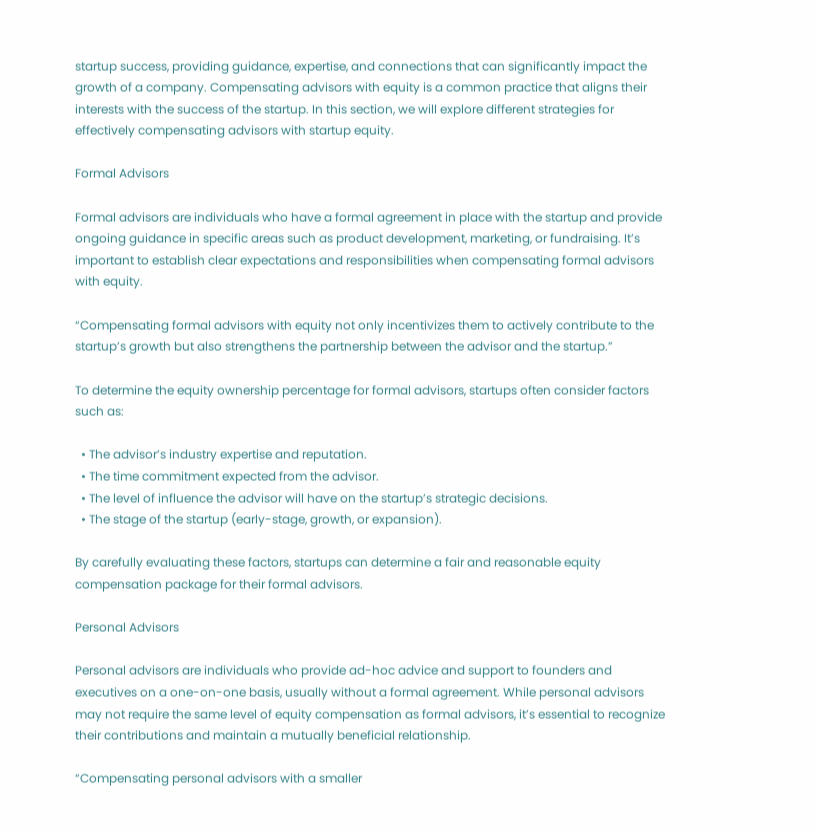startup success, providing guidance, expertise, and connections that can significantly impact the growth of a company. Compensating advisors with equity is a common practice that aligns their interests with the success of the startup. In this section, we will explore different strategies for effectively compensating advisors with startup equity.

Formal Advisors

Formal advisors are individuals who have a formal agreement in place with the startup and provide ongoing guidance in specific areas such as product development, marketing, or fundraising. It’s important to establish clear expectations and responsibilities when compensating formal advisors with equity.

“Compensating formal advisors with equity not only incentivizes them to actively contribute to the startup’s growth but also strengthens the partnership between the advisor and the startup.”

To determine the equity ownership percentage for formal advisors, startups often consider factors such as:

  • The advisor’s industry expertise and reputation.
  • The time commitment expected from the advisor.
  • The level of influence the advisor will have on the startup’s strategic decisions.
  • The stage of the startup (early-stage, growth, or expansion).

By carefully evaluating these factors, startups can determine a fair and reasonable equity compensation package for their formal advisors.

Personal Advisors

Personal advisors are individuals who provide ad-hoc advice and support to founders and executives on a one-on-one basis, usually without a formal agreement. While personal advisors may not require the same level of equity compensation as formal advisors, it’s essential to recognize their contributions and maintain a mutually beneficial relationship.

“Compensating personal advisors with a smaller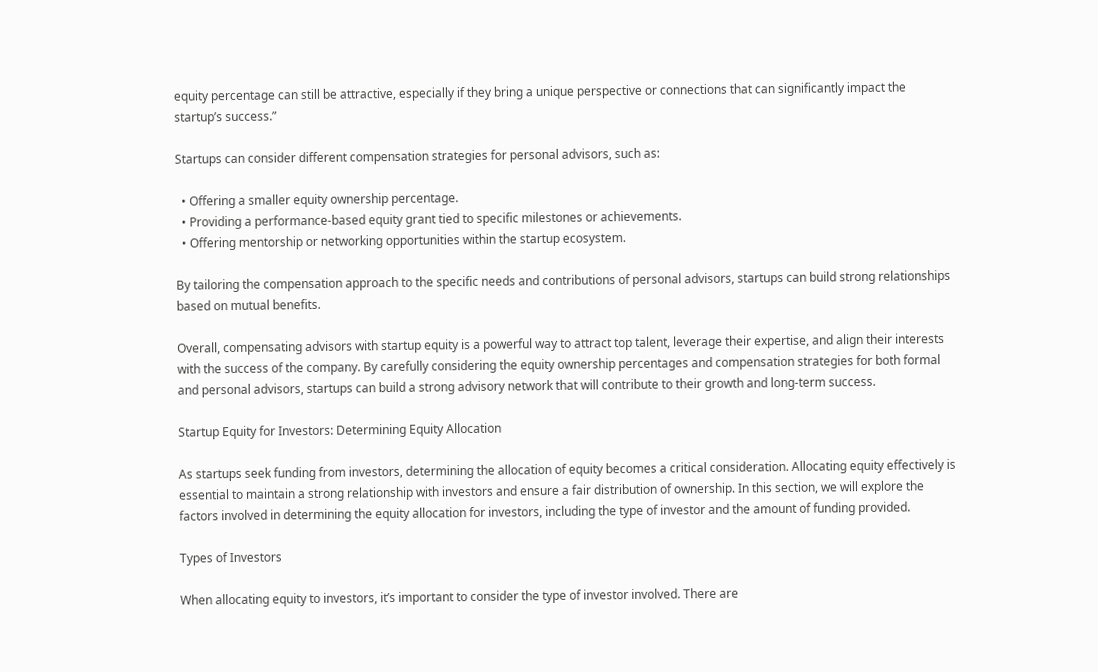equity percentage can still be attractive, especially if they bring a unique perspective or connections that can significantly impact the startup’s success.”

Startups can consider different compensation strategies for personal advisors, such as:

  • Offering a smaller equity ownership percentage.
  • Providing a performance-based equity grant tied to specific milestones or achievements.
  • Offering mentorship or networking opportunities within the startup ecosystem.

By tailoring the compensation approach to the specific needs and contributions of personal advisors, startups can build strong relationships based on mutual benefits.

Overall, compensating advisors with startup equity is a powerful way to attract top talent, leverage their expertise, and align their interests with the success of the company. By carefully considering the equity ownership percentages and compensation strategies for both formal and personal advisors, startups can build a strong advisory network that will contribute to their growth and long-term success.

Startup Equity for Investors: Determining Equity Allocation

As startups seek funding from investors, determining the allocation of equity becomes a critical consideration. Allocating equity effectively is essential to maintain a strong relationship with investors and ensure a fair distribution of ownership. In this section, we will explore the factors involved in determining the equity allocation for investors, including the type of investor and the amount of funding provided.

Types of Investors

When allocating equity to investors, it’s important to consider the type of investor involved. There are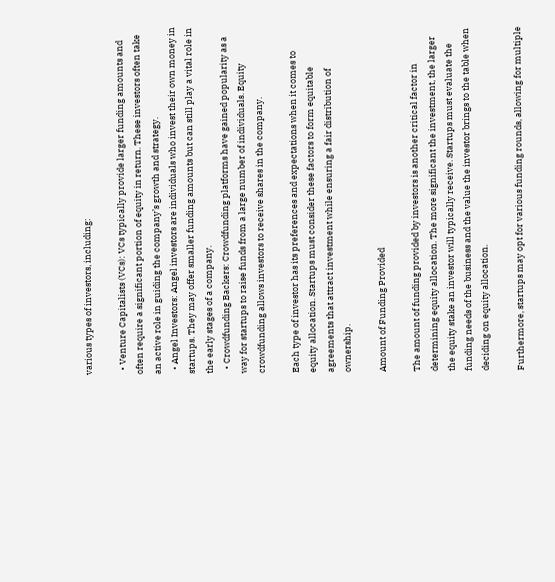various types of investors, including:

  • Venture Capitalists (VCs): VCs typically provide larger funding amounts and often require a significant portion of equity in return. These investors often take an active role in guiding the company’s growth and strategy.
  • Angel Investors: Angel investors are individuals who invest their own money in startups. They may offer smaller funding amounts but can still play a vital role in the early stages of a company.
  • Crowdfunding Backers: Crowdfunding platforms have gained popularity as a way for startups to raise funds from a large number of individuals. Equity crowdfunding allows investors to receive shares in the company.

Each type of investor has its preferences and expectations when it comes to equity allocation. Startups must consider these factors to form equitable agreements that attract investment while ensuring a fair distribution of ownership.

Amount of Funding Provided

The amount of funding provided by investors is another critical factor in determining equity allocation. The more significant the investment, the larger the equity stake an investor will typically receive. Startups must evaluate the funding needs of the business and the value the investor brings to the table when deciding on equity allocation.

Furthermore, startups may opt for various funding rounds, allowing for multiple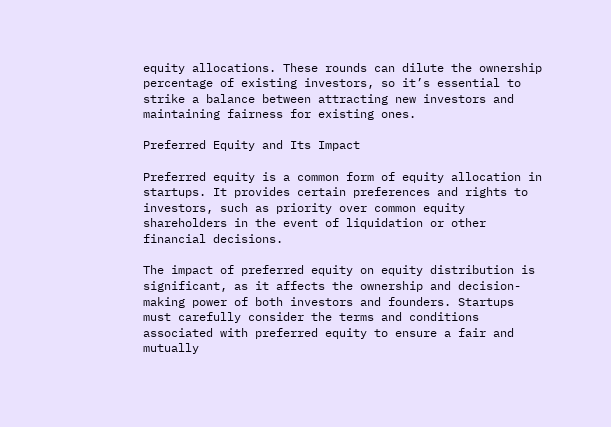equity allocations. These rounds can dilute the ownership percentage of existing investors, so it’s essential to strike a balance between attracting new investors and maintaining fairness for existing ones.

Preferred Equity and Its Impact

Preferred equity is a common form of equity allocation in startups. It provides certain preferences and rights to investors, such as priority over common equity shareholders in the event of liquidation or other financial decisions.

The impact of preferred equity on equity distribution is significant, as it affects the ownership and decision-making power of both investors and founders. Startups must carefully consider the terms and conditions associated with preferred equity to ensure a fair and mutually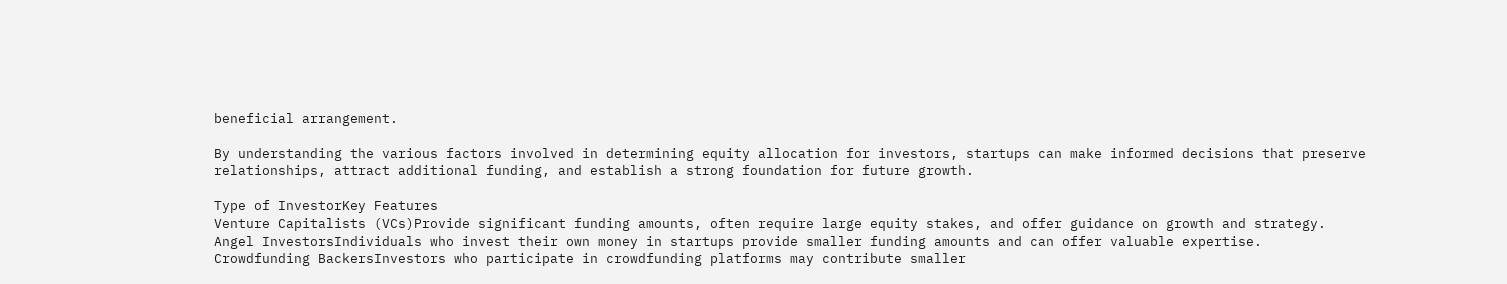beneficial arrangement.

By understanding the various factors involved in determining equity allocation for investors, startups can make informed decisions that preserve relationships, attract additional funding, and establish a strong foundation for future growth.

Type of InvestorKey Features
Venture Capitalists (VCs)Provide significant funding amounts, often require large equity stakes, and offer guidance on growth and strategy.
Angel InvestorsIndividuals who invest their own money in startups provide smaller funding amounts and can offer valuable expertise.
Crowdfunding BackersInvestors who participate in crowdfunding platforms may contribute smaller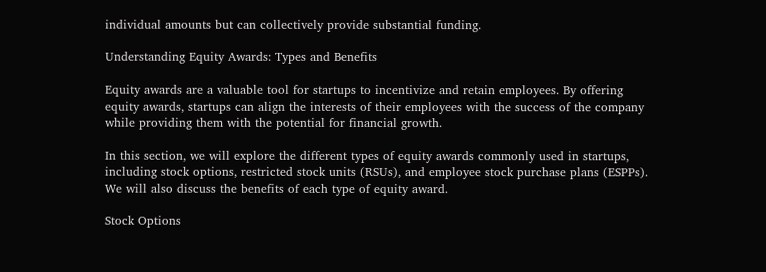individual amounts but can collectively provide substantial funding.

Understanding Equity Awards: Types and Benefits

Equity awards are a valuable tool for startups to incentivize and retain employees. By offering equity awards, startups can align the interests of their employees with the success of the company while providing them with the potential for financial growth.

In this section, we will explore the different types of equity awards commonly used in startups, including stock options, restricted stock units (RSUs), and employee stock purchase plans (ESPPs). We will also discuss the benefits of each type of equity award.

Stock Options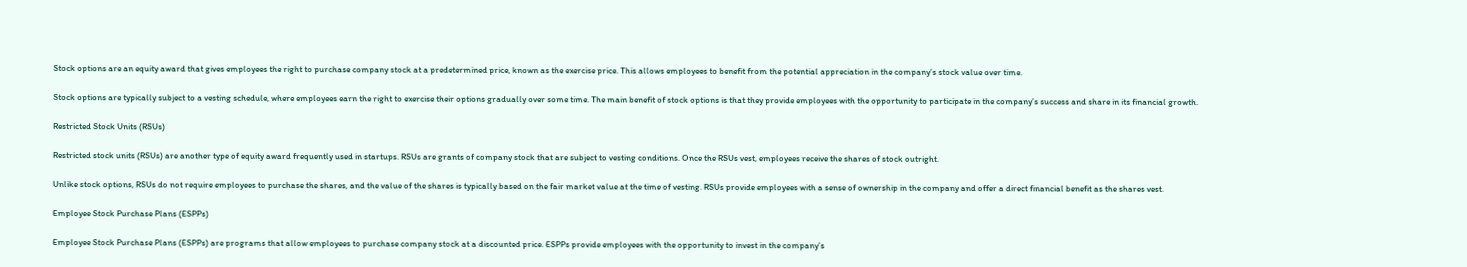Stock options are an equity award that gives employees the right to purchase company stock at a predetermined price, known as the exercise price. This allows employees to benefit from the potential appreciation in the company’s stock value over time.

Stock options are typically subject to a vesting schedule, where employees earn the right to exercise their options gradually over some time. The main benefit of stock options is that they provide employees with the opportunity to participate in the company’s success and share in its financial growth.

Restricted Stock Units (RSUs)

Restricted stock units (RSUs) are another type of equity award frequently used in startups. RSUs are grants of company stock that are subject to vesting conditions. Once the RSUs vest, employees receive the shares of stock outright.

Unlike stock options, RSUs do not require employees to purchase the shares, and the value of the shares is typically based on the fair market value at the time of vesting. RSUs provide employees with a sense of ownership in the company and offer a direct financial benefit as the shares vest.

Employee Stock Purchase Plans (ESPPs)

Employee Stock Purchase Plans (ESPPs) are programs that allow employees to purchase company stock at a discounted price. ESPPs provide employees with the opportunity to invest in the company’s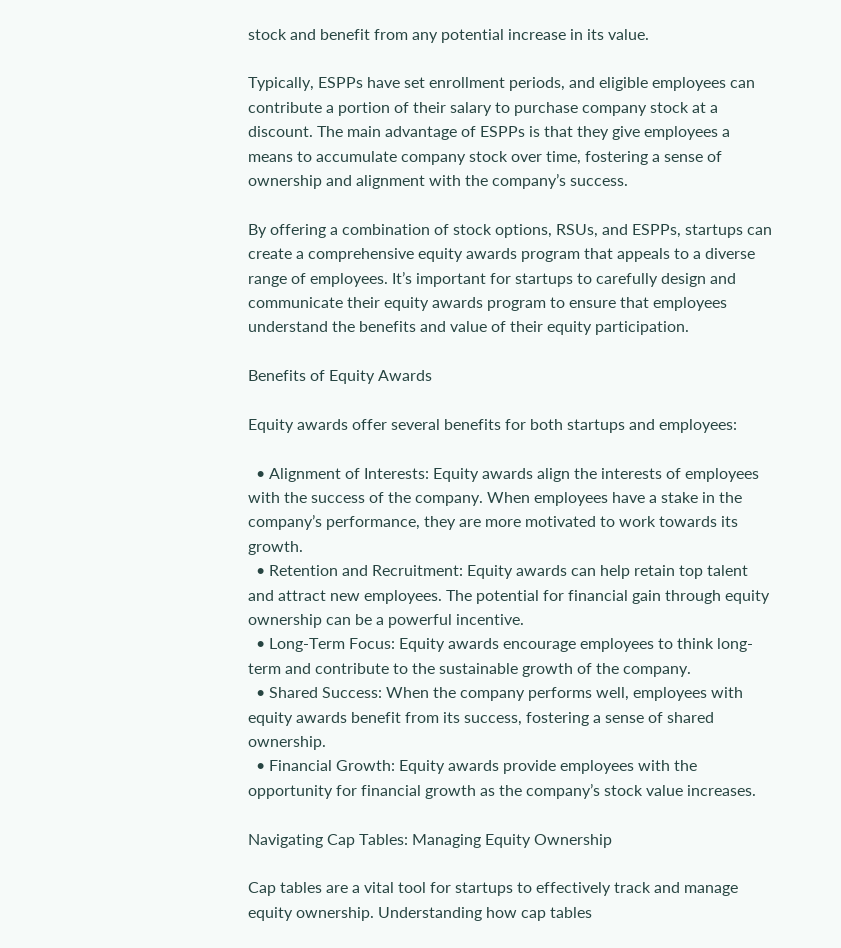stock and benefit from any potential increase in its value.

Typically, ESPPs have set enrollment periods, and eligible employees can contribute a portion of their salary to purchase company stock at a discount. The main advantage of ESPPs is that they give employees a means to accumulate company stock over time, fostering a sense of ownership and alignment with the company’s success.

By offering a combination of stock options, RSUs, and ESPPs, startups can create a comprehensive equity awards program that appeals to a diverse range of employees. It’s important for startups to carefully design and communicate their equity awards program to ensure that employees understand the benefits and value of their equity participation.

Benefits of Equity Awards

Equity awards offer several benefits for both startups and employees:

  • Alignment of Interests: Equity awards align the interests of employees with the success of the company. When employees have a stake in the company’s performance, they are more motivated to work towards its growth.
  • Retention and Recruitment: Equity awards can help retain top talent and attract new employees. The potential for financial gain through equity ownership can be a powerful incentive.
  • Long-Term Focus: Equity awards encourage employees to think long-term and contribute to the sustainable growth of the company.
  • Shared Success: When the company performs well, employees with equity awards benefit from its success, fostering a sense of shared ownership.
  • Financial Growth: Equity awards provide employees with the opportunity for financial growth as the company’s stock value increases.

Navigating Cap Tables: Managing Equity Ownership

Cap tables are a vital tool for startups to effectively track and manage equity ownership. Understanding how cap tables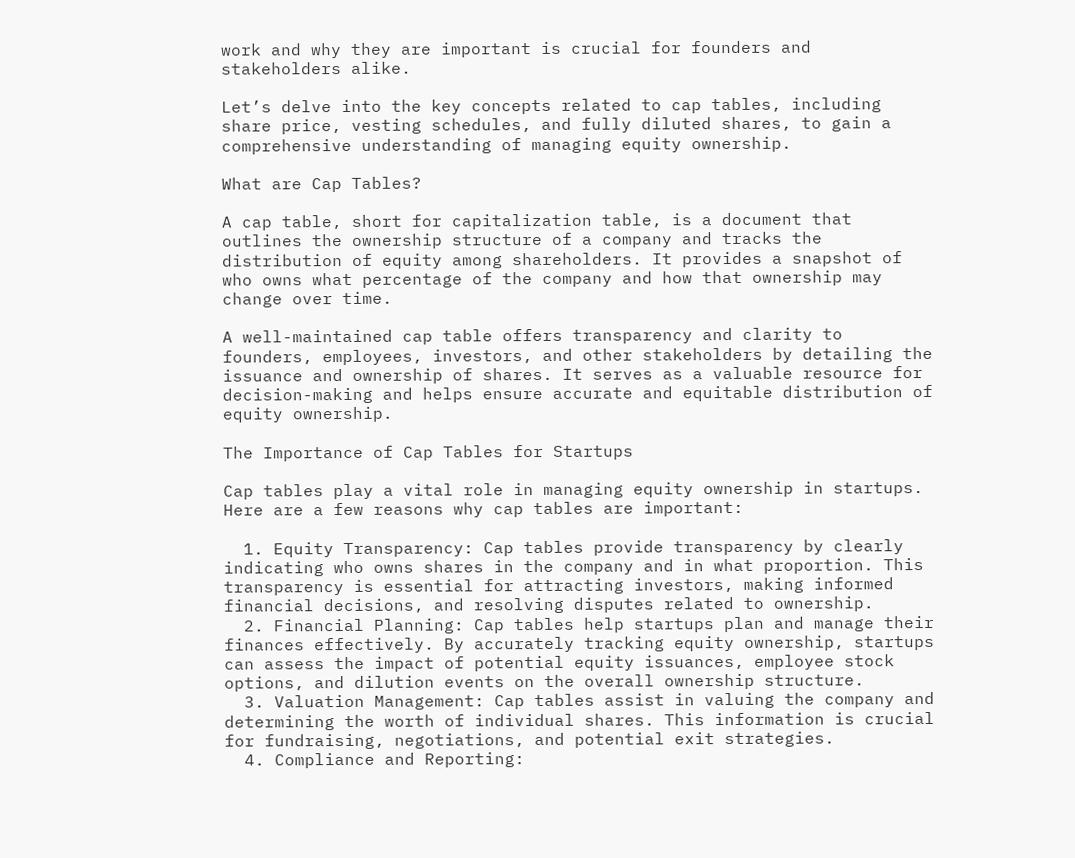work and why they are important is crucial for founders and stakeholders alike.

Let’s delve into the key concepts related to cap tables, including share price, vesting schedules, and fully diluted shares, to gain a comprehensive understanding of managing equity ownership.

What are Cap Tables?

A cap table, short for capitalization table, is a document that outlines the ownership structure of a company and tracks the distribution of equity among shareholders. It provides a snapshot of who owns what percentage of the company and how that ownership may change over time.

A well-maintained cap table offers transparency and clarity to founders, employees, investors, and other stakeholders by detailing the issuance and ownership of shares. It serves as a valuable resource for decision-making and helps ensure accurate and equitable distribution of equity ownership.

The Importance of Cap Tables for Startups

Cap tables play a vital role in managing equity ownership in startups. Here are a few reasons why cap tables are important:

  1. Equity Transparency: Cap tables provide transparency by clearly indicating who owns shares in the company and in what proportion. This transparency is essential for attracting investors, making informed financial decisions, and resolving disputes related to ownership.
  2. Financial Planning: Cap tables help startups plan and manage their finances effectively. By accurately tracking equity ownership, startups can assess the impact of potential equity issuances, employee stock options, and dilution events on the overall ownership structure.
  3. Valuation Management: Cap tables assist in valuing the company and determining the worth of individual shares. This information is crucial for fundraising, negotiations, and potential exit strategies.
  4. Compliance and Reporting: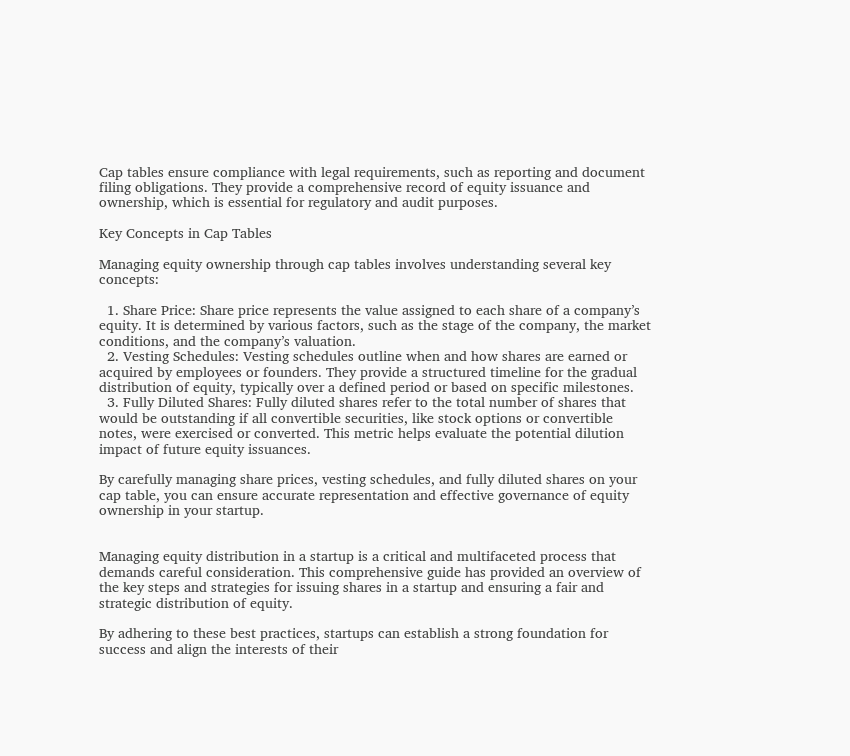Cap tables ensure compliance with legal requirements, such as reporting and document filing obligations. They provide a comprehensive record of equity issuance and ownership, which is essential for regulatory and audit purposes.

Key Concepts in Cap Tables

Managing equity ownership through cap tables involves understanding several key concepts:

  1. Share Price: Share price represents the value assigned to each share of a company’s equity. It is determined by various factors, such as the stage of the company, the market conditions, and the company’s valuation.
  2. Vesting Schedules: Vesting schedules outline when and how shares are earned or acquired by employees or founders. They provide a structured timeline for the gradual distribution of equity, typically over a defined period or based on specific milestones.
  3. Fully Diluted Shares: Fully diluted shares refer to the total number of shares that would be outstanding if all convertible securities, like stock options or convertible notes, were exercised or converted. This metric helps evaluate the potential dilution impact of future equity issuances.

By carefully managing share prices, vesting schedules, and fully diluted shares on your cap table, you can ensure accurate representation and effective governance of equity ownership in your startup.


Managing equity distribution in a startup is a critical and multifaceted process that demands careful consideration. This comprehensive guide has provided an overview of the key steps and strategies for issuing shares in a startup and ensuring a fair and strategic distribution of equity.

By adhering to these best practices, startups can establish a strong foundation for success and align the interests of their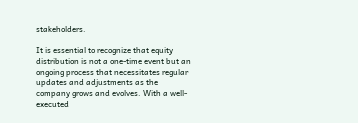stakeholders.

It is essential to recognize that equity distribution is not a one-time event but an ongoing process that necessitates regular updates and adjustments as the company grows and evolves. With a well-executed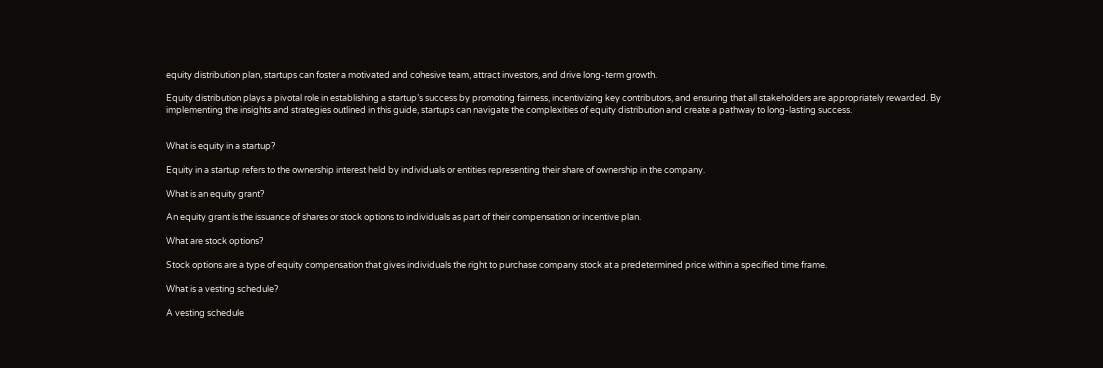equity distribution plan, startups can foster a motivated and cohesive team, attract investors, and drive long-term growth.

Equity distribution plays a pivotal role in establishing a startup’s success by promoting fairness, incentivizing key contributors, and ensuring that all stakeholders are appropriately rewarded. By implementing the insights and strategies outlined in this guide, startups can navigate the complexities of equity distribution and create a pathway to long-lasting success.


What is equity in a startup?

Equity in a startup refers to the ownership interest held by individuals or entities representing their share of ownership in the company.

What is an equity grant?

An equity grant is the issuance of shares or stock options to individuals as part of their compensation or incentive plan.

What are stock options?

Stock options are a type of equity compensation that gives individuals the right to purchase company stock at a predetermined price within a specified time frame.

What is a vesting schedule?

A vesting schedule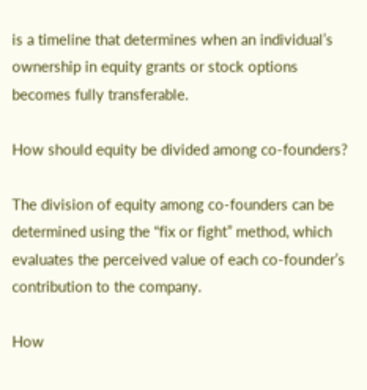is a timeline that determines when an individual’s ownership in equity grants or stock options becomes fully transferable.

How should equity be divided among co-founders?

The division of equity among co-founders can be determined using the “fix or fight” method, which evaluates the perceived value of each co-founder’s contribution to the company.

How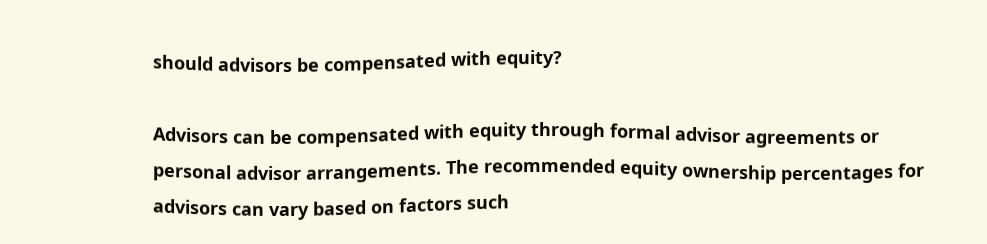should advisors be compensated with equity?

Advisors can be compensated with equity through formal advisor agreements or personal advisor arrangements. The recommended equity ownership percentages for advisors can vary based on factors such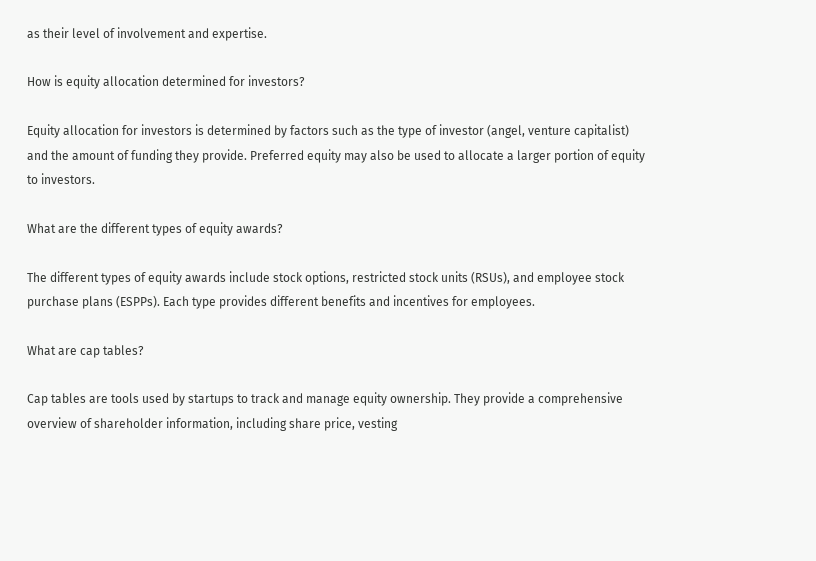as their level of involvement and expertise.

How is equity allocation determined for investors?

Equity allocation for investors is determined by factors such as the type of investor (angel, venture capitalist) and the amount of funding they provide. Preferred equity may also be used to allocate a larger portion of equity to investors.

What are the different types of equity awards?

The different types of equity awards include stock options, restricted stock units (RSUs), and employee stock purchase plans (ESPPs). Each type provides different benefits and incentives for employees.

What are cap tables?

Cap tables are tools used by startups to track and manage equity ownership. They provide a comprehensive overview of shareholder information, including share price, vesting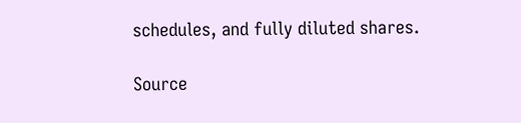schedules, and fully diluted shares.

Source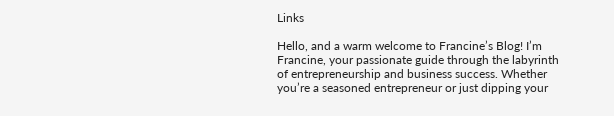Links

Hello, and a warm welcome to Francine’s Blog! I’m Francine, your passionate guide through the labyrinth of entrepreneurship and business success. Whether you’re a seasoned entrepreneur or just dipping your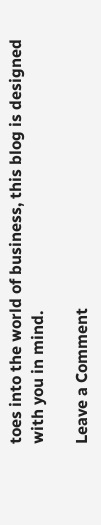toes into the world of business, this blog is designed with you in mind.

Leave a Comment